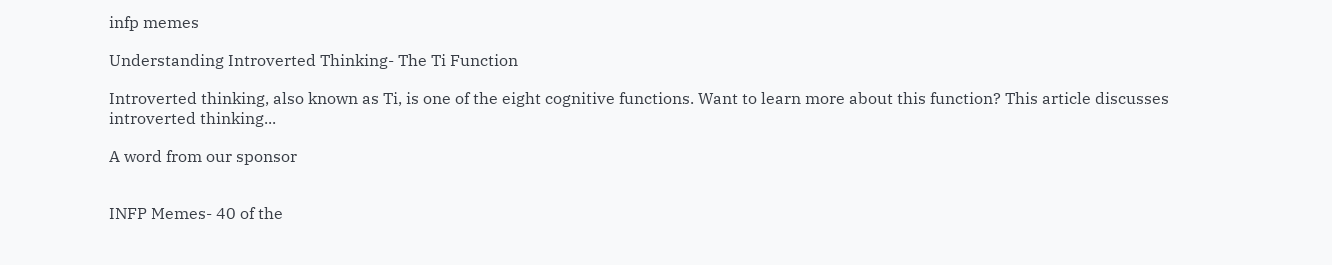infp memes

Understanding Introverted Thinking- The Ti Function

Introverted thinking, also known as Ti, is one of the eight cognitive functions. Want to learn more about this function? This article discusses introverted thinking...

A word from our sponsor


INFP Memes- 40 of the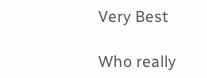Very Best

Who really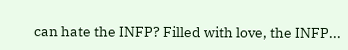can hate the INFP? Filled with love, the INFP...